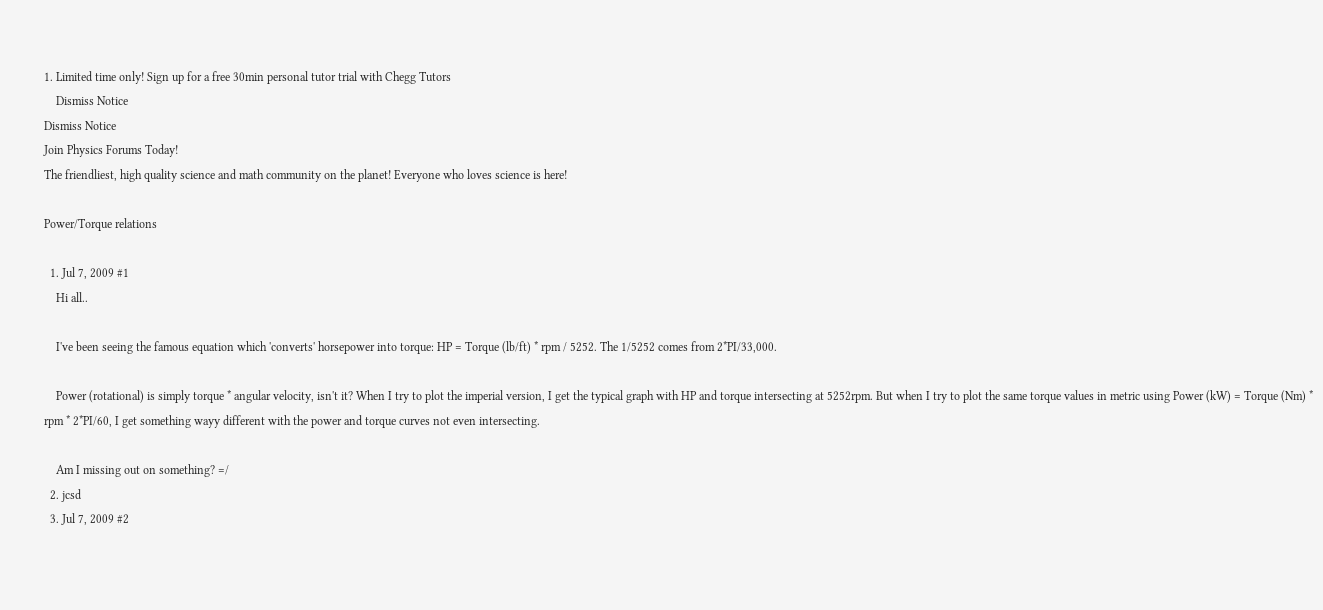1. Limited time only! Sign up for a free 30min personal tutor trial with Chegg Tutors
    Dismiss Notice
Dismiss Notice
Join Physics Forums Today!
The friendliest, high quality science and math community on the planet! Everyone who loves science is here!

Power/Torque relations

  1. Jul 7, 2009 #1
    Hi all..

    I've been seeing the famous equation which 'converts' horsepower into torque: HP = Torque (lb/ft) * rpm / 5252. The 1/5252 comes from 2*PI/33,000.

    Power (rotational) is simply torque * angular velocity, isn't it? When I try to plot the imperial version, I get the typical graph with HP and torque intersecting at 5252rpm. But when I try to plot the same torque values in metric using Power (kW) = Torque (Nm) * rpm * 2*PI/60, I get something wayy different with the power and torque curves not even intersecting.

    Am I missing out on something? =/
  2. jcsd
  3. Jul 7, 2009 #2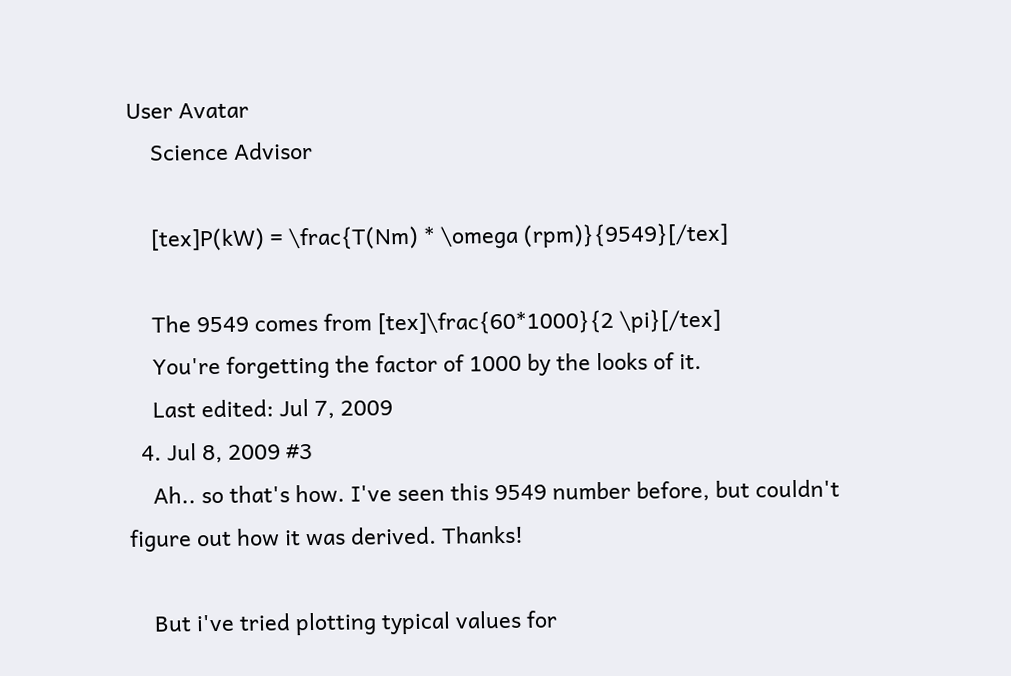User Avatar
    Science Advisor

    [tex]P(kW) = \frac{T(Nm) * \omega (rpm)}{9549}[/tex]

    The 9549 comes from [tex]\frac{60*1000}{2 \pi}[/tex]
    You're forgetting the factor of 1000 by the looks of it.
    Last edited: Jul 7, 2009
  4. Jul 8, 2009 #3
    Ah.. so that's how. I've seen this 9549 number before, but couldn't figure out how it was derived. Thanks!

    But i've tried plotting typical values for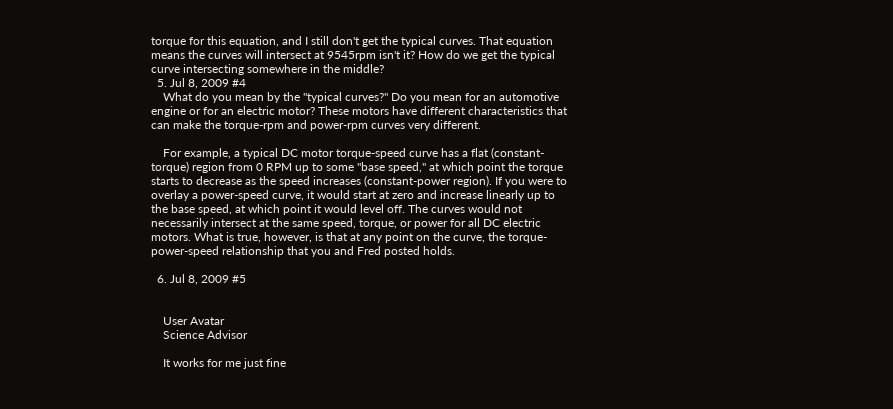torque for this equation, and I still don't get the typical curves. That equation means the curves will intersect at 9545rpm isn't it? How do we get the typical curve intersecting somewhere in the middle?
  5. Jul 8, 2009 #4
    What do you mean by the "typical curves?" Do you mean for an automotive engine or for an electric motor? These motors have different characteristics that can make the torque-rpm and power-rpm curves very different.

    For example, a typical DC motor torque-speed curve has a flat (constant-torque) region from 0 RPM up to some "base speed," at which point the torque starts to decrease as the speed increases (constant-power region). If you were to overlay a power-speed curve, it would start at zero and increase linearly up to the base speed, at which point it would level off. The curves would not necessarily intersect at the same speed, torque, or power for all DC electric motors. What is true, however, is that at any point on the curve, the torque-power-speed relationship that you and Fred posted holds.

  6. Jul 8, 2009 #5


    User Avatar
    Science Advisor

    It works for me just fine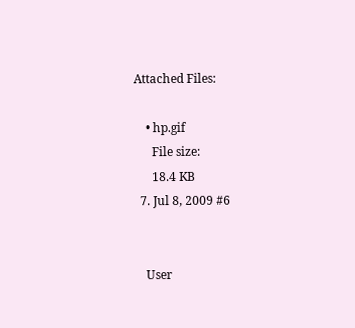Attached Files:

    • hp.gif
      File size:
      18.4 KB
  7. Jul 8, 2009 #6


    User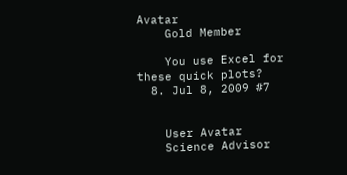Avatar
    Gold Member

    You use Excel for these quick plots?
  8. Jul 8, 2009 #7


    User Avatar
    Science Advisor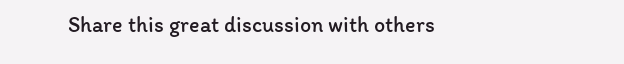Share this great discussion with others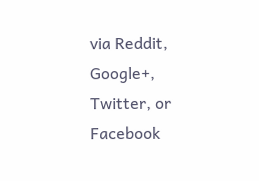via Reddit, Google+, Twitter, or Facebook